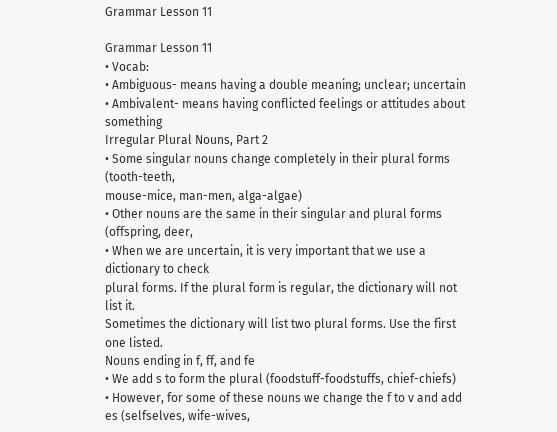Grammar Lesson 11

Grammar Lesson 11
• Vocab:
• Ambiguous- means having a double meaning; unclear; uncertain
• Ambivalent- means having conflicted feelings or attitudes about something
Irregular Plural Nouns, Part 2
• Some singular nouns change completely in their plural forms (tooth-teeth,
mouse-mice, man-men, alga-algae)
• Other nouns are the same in their singular and plural forms (offspring, deer,
• When we are uncertain, it is very important that we use a dictionary to check
plural forms. If the plural form is regular, the dictionary will not list it.
Sometimes the dictionary will list two plural forms. Use the first one listed.
Nouns ending in f, ff, and fe
• We add s to form the plural (foodstuff-foodstuffs, chief-chiefs)
• However, for some of these nouns we change the f to v and add es (selfselves, wife-wives,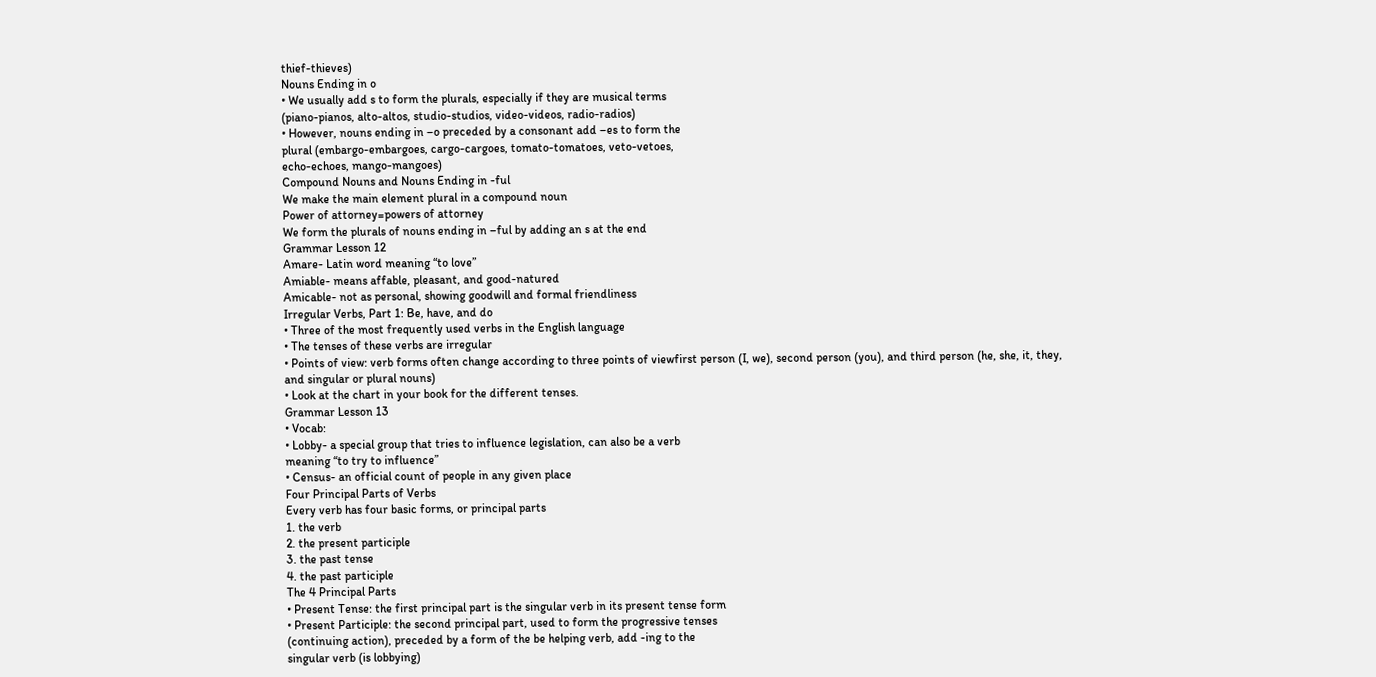thief-thieves)
Nouns Ending in o
• We usually add s to form the plurals, especially if they are musical terms
(piano-pianos, alto-altos, studio-studios, video-videos, radio-radios)
• However, nouns ending in –o preceded by a consonant add –es to form the
plural (embargo-embargoes, cargo-cargoes, tomato-tomatoes, veto-vetoes,
echo-echoes, mango-mangoes)
Compound Nouns and Nouns Ending in -ful
We make the main element plural in a compound noun
Power of attorney=powers of attorney
We form the plurals of nouns ending in –ful by adding an s at the end
Grammar Lesson 12
Amare- Latin word meaning “to love”
Amiable- means affable, pleasant, and good-natured
Amicable- not as personal, showing goodwill and formal friendliness
Irregular Verbs, Part 1: Be, have, and do
• Three of the most frequently used verbs in the English language
• The tenses of these verbs are irregular
• Points of view: verb forms often change according to three points of viewfirst person (I, we), second person (you), and third person (he, she, it, they,
and singular or plural nouns)
• Look at the chart in your book for the different tenses.
Grammar Lesson 13
• Vocab:
• Lobby- a special group that tries to influence legislation, can also be a verb
meaning “to try to influence”
• Census- an official count of people in any given place
Four Principal Parts of Verbs
Every verb has four basic forms, or principal parts
1. the verb
2. the present participle
3. the past tense
4. the past participle
The 4 Principal Parts
• Present Tense: the first principal part is the singular verb in its present tense form
• Present Participle: the second principal part, used to form the progressive tenses
(continuing action), preceded by a form of the be helping verb, add -ing to the
singular verb (is lobbying)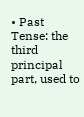• Past Tense: the third principal part, used to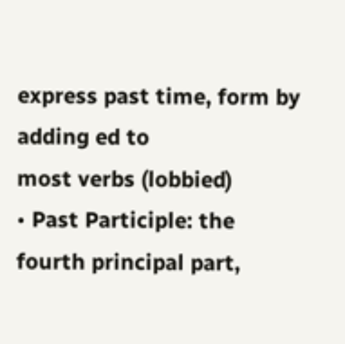express past time, form by adding ed to
most verbs (lobbied)
• Past Participle: the fourth principal part,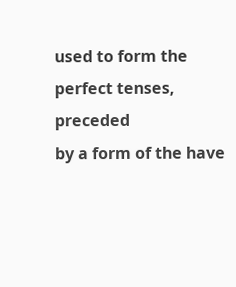used to form the perfect tenses, preceded
by a form of the have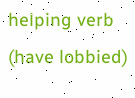helping verb (have lobbied)